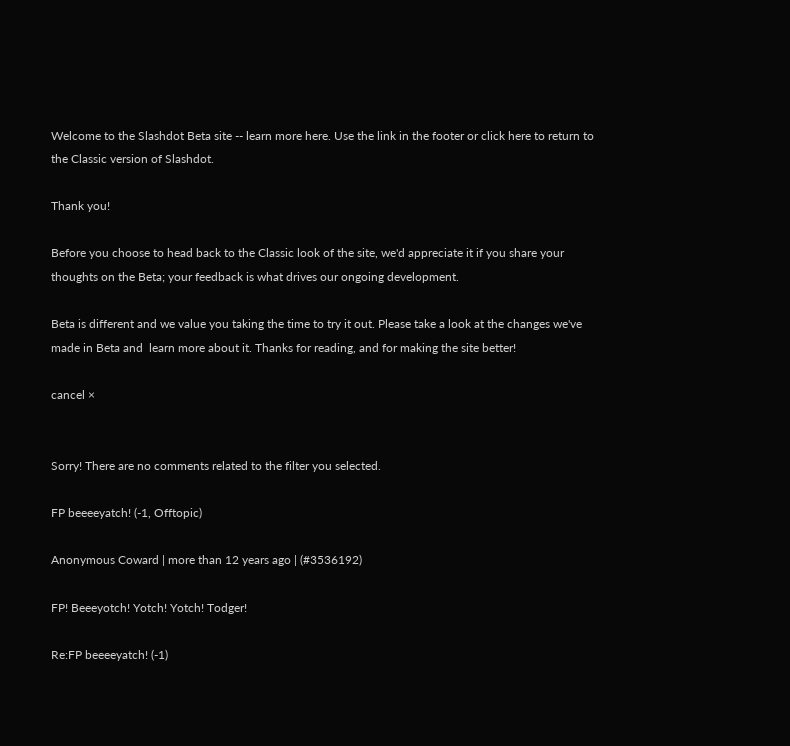Welcome to the Slashdot Beta site -- learn more here. Use the link in the footer or click here to return to the Classic version of Slashdot.

Thank you!

Before you choose to head back to the Classic look of the site, we'd appreciate it if you share your thoughts on the Beta; your feedback is what drives our ongoing development.

Beta is different and we value you taking the time to try it out. Please take a look at the changes we've made in Beta and  learn more about it. Thanks for reading, and for making the site better!

cancel ×


Sorry! There are no comments related to the filter you selected.

FP beeeeyatch! (-1, Offtopic)

Anonymous Coward | more than 12 years ago | (#3536192)

FP! Beeeyotch! Yotch! Yotch! Todger!

Re:FP beeeeyatch! (-1)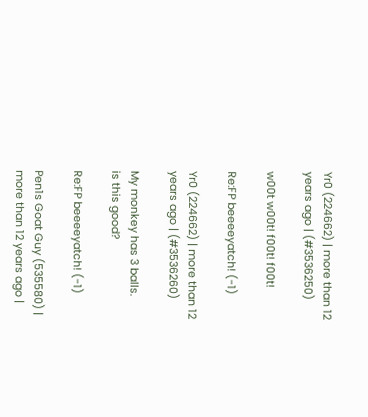Yr0 (224662) | more than 12 years ago | (#3536250)

w00t w00t! f00t! f00t!

Re:FP beeeeyatch! (-1)

Yr0 (224662) | more than 12 years ago | (#3536260)

My monkey has 3 balls.
is this good?

Re:FP beeeeyatch! (-1)

Pen1s Goat Guy (535580) | more than 12 years ago |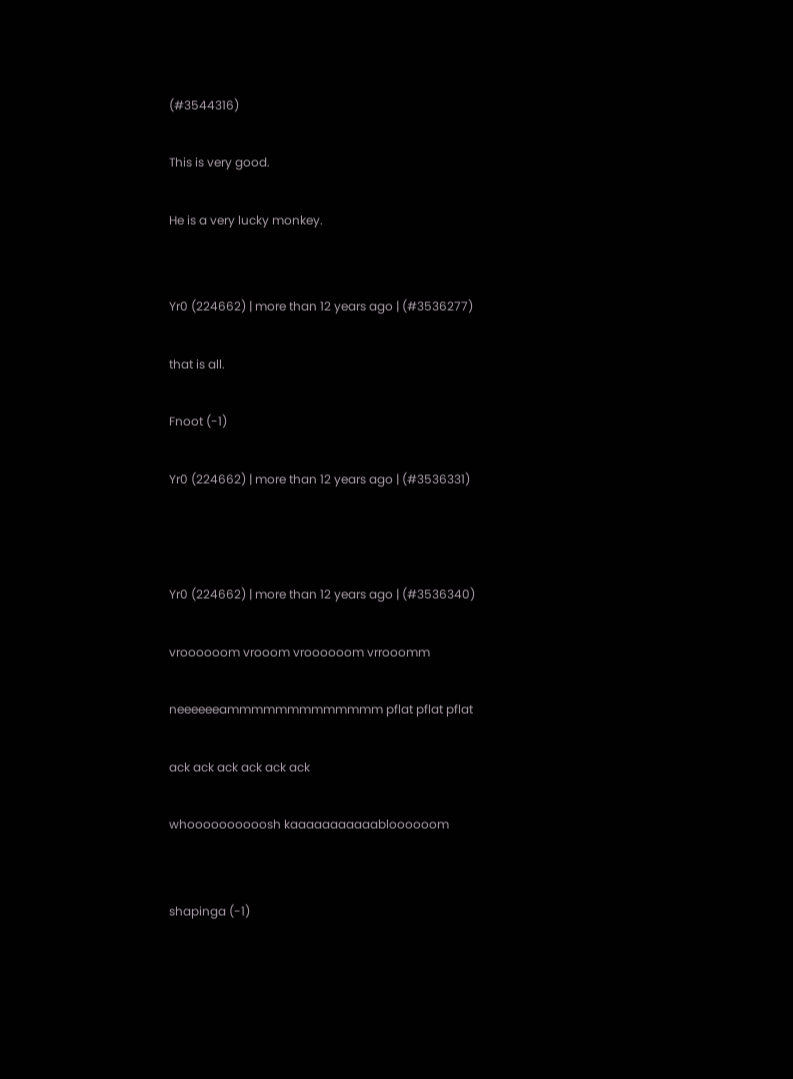(#3544316)

This is very good.

He is a very lucky monkey.


Yr0 (224662) | more than 12 years ago | (#3536277)

that is all.

Fnoot (-1)

Yr0 (224662) | more than 12 years ago | (#3536331)



Yr0 (224662) | more than 12 years ago | (#3536340)

vroooooom vrooom vroooooom vrrooomm

neeeeeeammmmmmmmmmmmm pflat pflat pflat

ack ack ack ack ack ack

whoooooooooosh kaaaaaaaaaaabloooooom


shapinga (-1)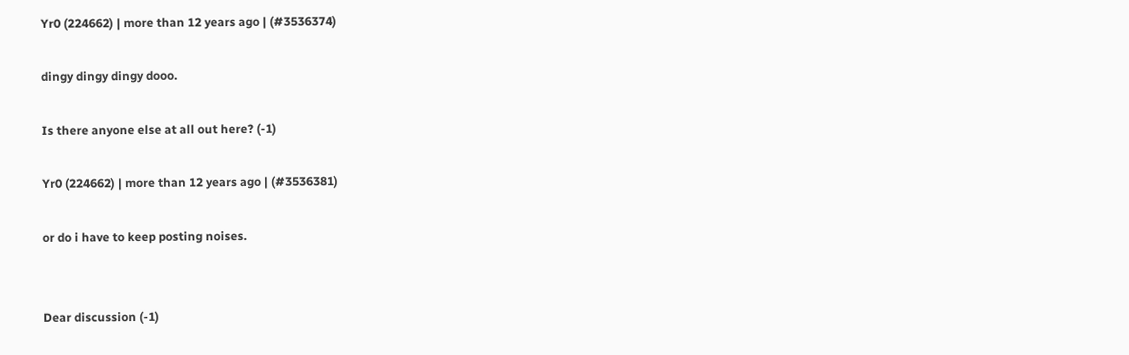Yr0 (224662) | more than 12 years ago | (#3536374)

dingy dingy dingy dooo.

Is there anyone else at all out here? (-1)

Yr0 (224662) | more than 12 years ago | (#3536381)

or do i have to keep posting noises.


Dear discussion (-1)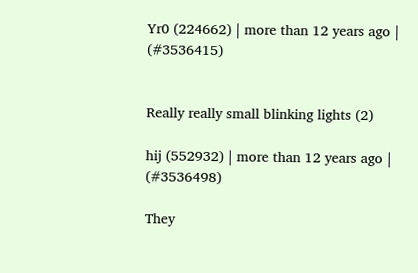Yr0 (224662) | more than 12 years ago | (#3536415)


Really really small blinking lights (2)

hij (552932) | more than 12 years ago | (#3536498)

They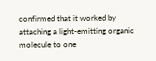confirmed that it worked by attaching a light-emitting organic molecule to one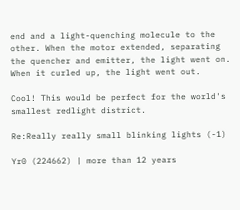end and a light-quenching molecule to the other. When the motor extended, separating the quencher and emitter, the light went on. When it curled up, the light went out.

Cool! This would be perfect for the world's smallest redlight district.

Re:Really really small blinking lights (-1)

Yr0 (224662) | more than 12 years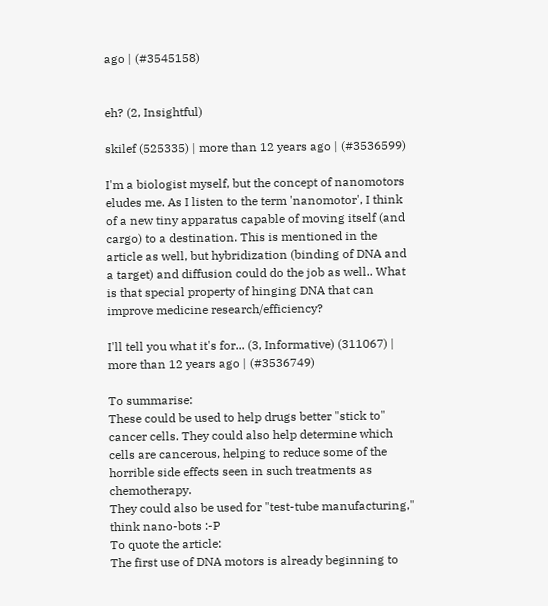ago | (#3545158)


eh? (2, Insightful)

skilef (525335) | more than 12 years ago | (#3536599)

I'm a biologist myself, but the concept of nanomotors eludes me. As I listen to the term 'nanomotor', I think of a new tiny apparatus capable of moving itself (and cargo) to a destination. This is mentioned in the article as well, but hybridization (binding of DNA and a target) and diffusion could do the job as well.. What is that special property of hinging DNA that can improve medicine research/efficiency?

I'll tell you what it's for... (3, Informative) (311067) | more than 12 years ago | (#3536749)

To summarise:
These could be used to help drugs better "stick to" cancer cells. They could also help determine which cells are cancerous, helping to reduce some of the horrible side effects seen in such treatments as chemotherapy.
They could also be used for "test-tube manufacturing," think nano-bots :-P
To quote the article:
The first use of DNA motors is already beginning to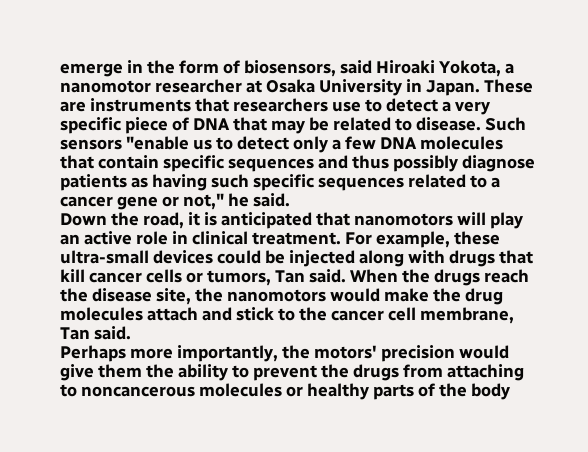emerge in the form of biosensors, said Hiroaki Yokota, a nanomotor researcher at Osaka University in Japan. These are instruments that researchers use to detect a very specific piece of DNA that may be related to disease. Such sensors "enable us to detect only a few DNA molecules that contain specific sequences and thus possibly diagnose patients as having such specific sequences related to a cancer gene or not," he said.
Down the road, it is anticipated that nanomotors will play an active role in clinical treatment. For example, these ultra-small devices could be injected along with drugs that kill cancer cells or tumors, Tan said. When the drugs reach the disease site, the nanomotors would make the drug molecules attach and stick to the cancer cell membrane, Tan said.
Perhaps more importantly, the motors' precision would give them the ability to prevent the drugs from attaching to noncancerous molecules or healthy parts of the body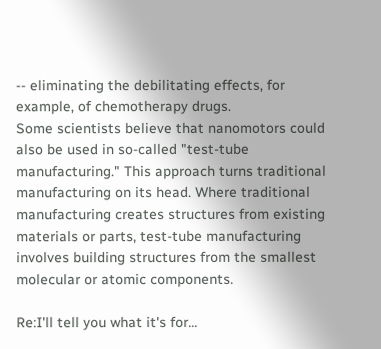-- eliminating the debilitating effects, for example, of chemotherapy drugs.
Some scientists believe that nanomotors could also be used in so-called "test-tube manufacturing." This approach turns traditional manufacturing on its head. Where traditional manufacturing creates structures from existing materials or parts, test-tube manufacturing involves building structures from the smallest molecular or atomic components.

Re:I'll tell you what it's for...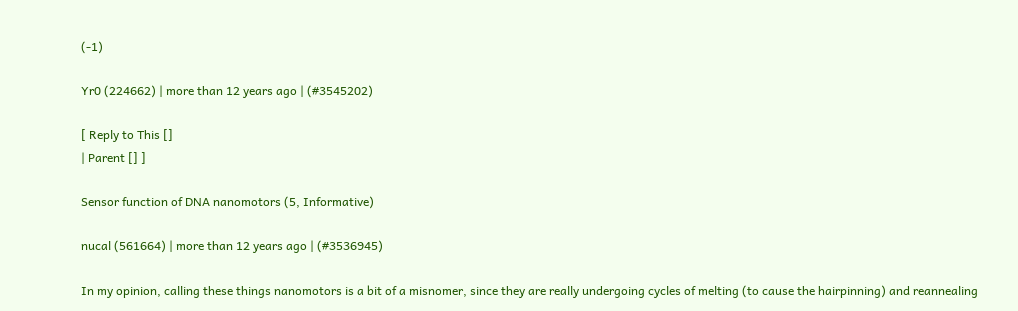(-1)

Yr0 (224662) | more than 12 years ago | (#3545202)

[ Reply to This []
| Parent [] ]

Sensor function of DNA nanomotors (5, Informative)

nucal (561664) | more than 12 years ago | (#3536945)

In my opinion, calling these things nanomotors is a bit of a misnomer, since they are really undergoing cycles of melting (to cause the hairpinning) and reannealing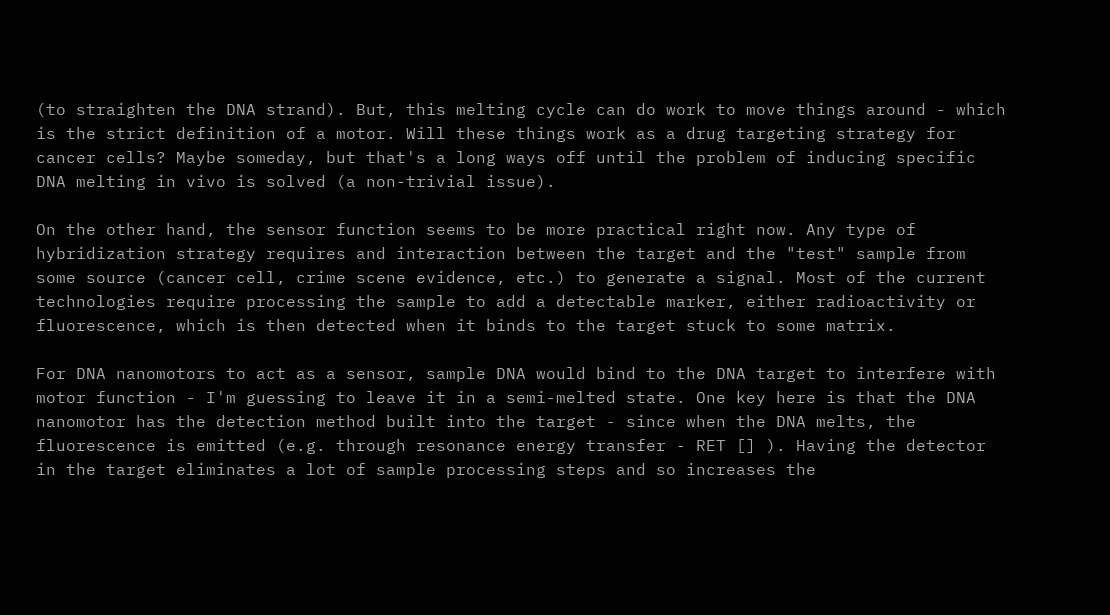(to straighten the DNA strand). But, this melting cycle can do work to move things around - which is the strict definition of a motor. Will these things work as a drug targeting strategy for cancer cells? Maybe someday, but that's a long ways off until the problem of inducing specific DNA melting in vivo is solved (a non-trivial issue).

On the other hand, the sensor function seems to be more practical right now. Any type of hybridization strategy requires and interaction between the target and the "test" sample from some source (cancer cell, crime scene evidence, etc.) to generate a signal. Most of the current technologies require processing the sample to add a detectable marker, either radioactivity or fluorescence, which is then detected when it binds to the target stuck to some matrix.

For DNA nanomotors to act as a sensor, sample DNA would bind to the DNA target to interfere with motor function - I'm guessing to leave it in a semi-melted state. One key here is that the DNA nanomotor has the detection method built into the target - since when the DNA melts, the fluorescence is emitted (e.g. through resonance energy transfer - RET [] ). Having the detector in the target eliminates a lot of sample processing steps and so increases the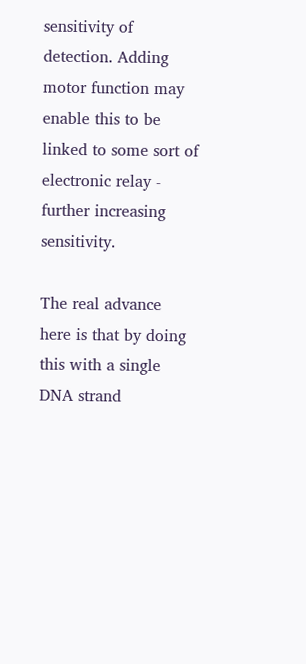sensitivity of detection. Adding motor function may enable this to be linked to some sort of electronic relay - further increasing sensitivity.

The real advance here is that by doing this with a single DNA strand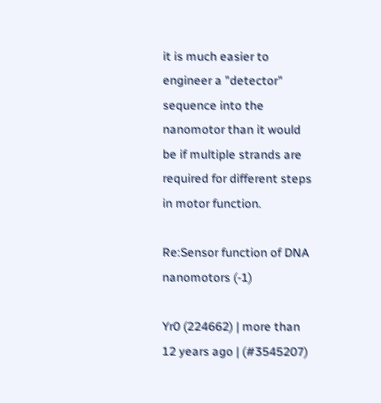it is much easier to engineer a "detector" sequence into the nanomotor than it would be if multiple strands are required for different steps in motor function.

Re:Sensor function of DNA nanomotors (-1)

Yr0 (224662) | more than 12 years ago | (#3545207)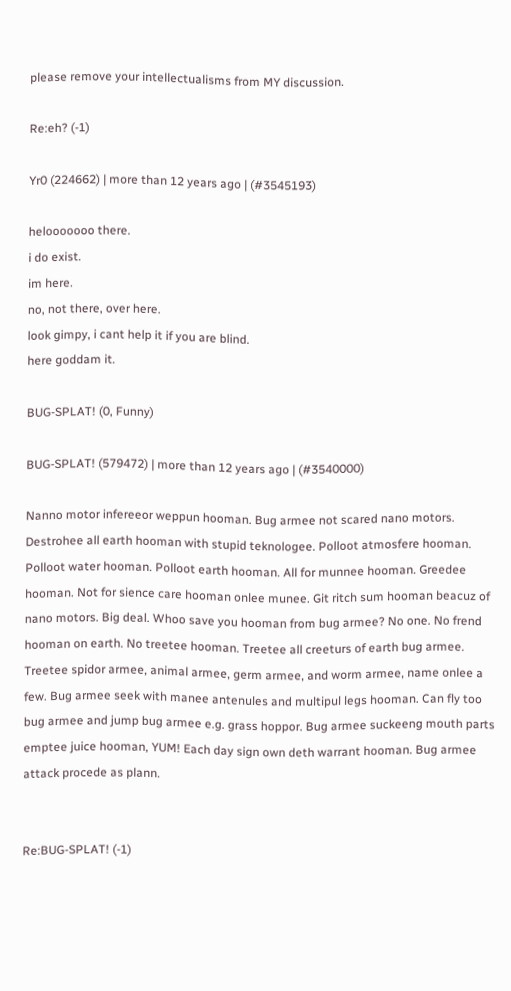please remove your intellectualisms from MY discussion.

Re:eh? (-1)

Yr0 (224662) | more than 12 years ago | (#3545193)

helooooooo there.
i do exist.
im here.
no, not there, over here.
look gimpy, i cant help it if you are blind.
here goddam it.

BUG-SPLAT! (0, Funny)

BUG-SPLAT! (579472) | more than 12 years ago | (#3540000)

Nanno motor infereeor weppun hooman. Bug armee not scared nano motors. Destrohee all earth hooman with stupid teknologee. Polloot atmosfere hooman. Polloot water hooman. Polloot earth hooman. All for munnee hooman. Greedee hooman. Not for sience care hooman onlee munee. Git ritch sum hooman beacuz of nano motors. Big deal. Whoo save you hooman from bug armee? No one. No frend hooman on earth. No treetee hooman. Treetee all creeturs of earth bug armee. Treetee spidor armee, animal armee, germ armee, and worm armee, name onlee a few. Bug armee seek with manee antenules and multipul legs hooman. Can fly too bug armee and jump bug armee e.g. grass hoppor. Bug armee suckeeng mouth parts emptee juice hooman, YUM! Each day sign own deth warrant hooman. Bug armee attack procede as plann.


Re:BUG-SPLAT! (-1)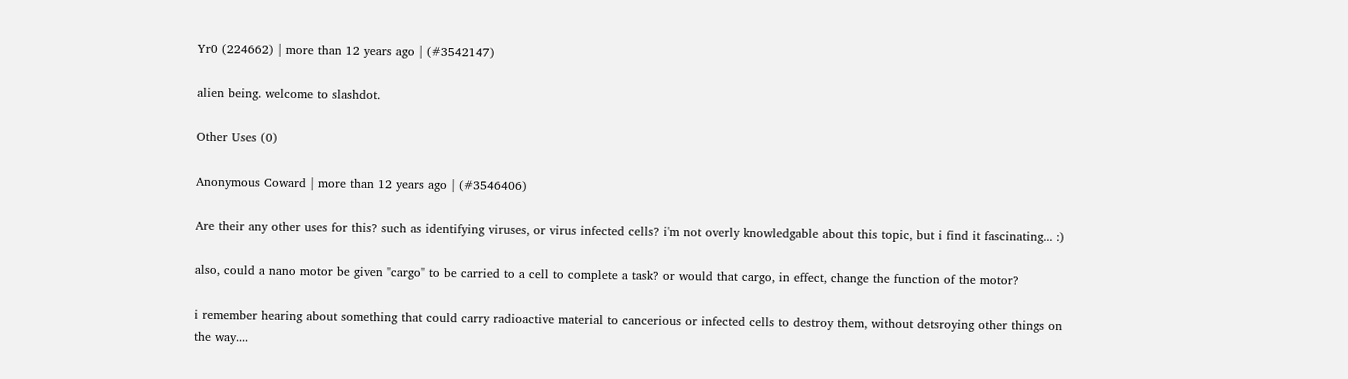Yr0 (224662) | more than 12 years ago | (#3542147)

alien being. welcome to slashdot.

Other Uses (0)

Anonymous Coward | more than 12 years ago | (#3546406)

Are their any other uses for this? such as identifying viruses, or virus infected cells? i'm not overly knowledgable about this topic, but i find it fascinating... :)

also, could a nano motor be given "cargo" to be carried to a cell to complete a task? or would that cargo, in effect, change the function of the motor?

i remember hearing about something that could carry radioactive material to cancerious or infected cells to destroy them, without detsroying other things on the way....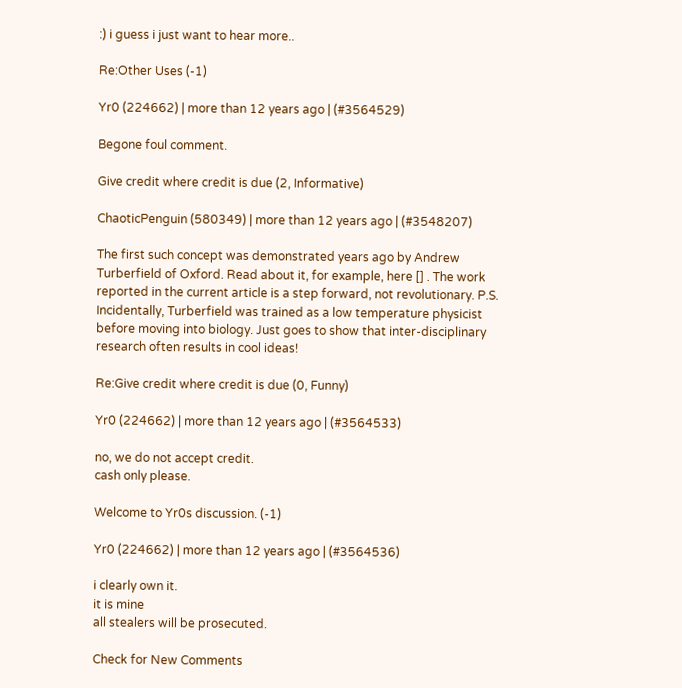:) i guess i just want to hear more..

Re:Other Uses (-1)

Yr0 (224662) | more than 12 years ago | (#3564529)

Begone foul comment.

Give credit where credit is due (2, Informative)

ChaoticPenguin (580349) | more than 12 years ago | (#3548207)

The first such concept was demonstrated years ago by Andrew Turberfield of Oxford. Read about it, for example, here [] . The work reported in the current article is a step forward, not revolutionary. P.S. Incidentally, Turberfield was trained as a low temperature physicist before moving into biology. Just goes to show that inter-disciplinary research often results in cool ideas!

Re:Give credit where credit is due (0, Funny)

Yr0 (224662) | more than 12 years ago | (#3564533)

no, we do not accept credit.
cash only please.

Welcome to Yr0s discussion. (-1)

Yr0 (224662) | more than 12 years ago | (#3564536)

i clearly own it.
it is mine
all stealers will be prosecuted.

Check for New Comments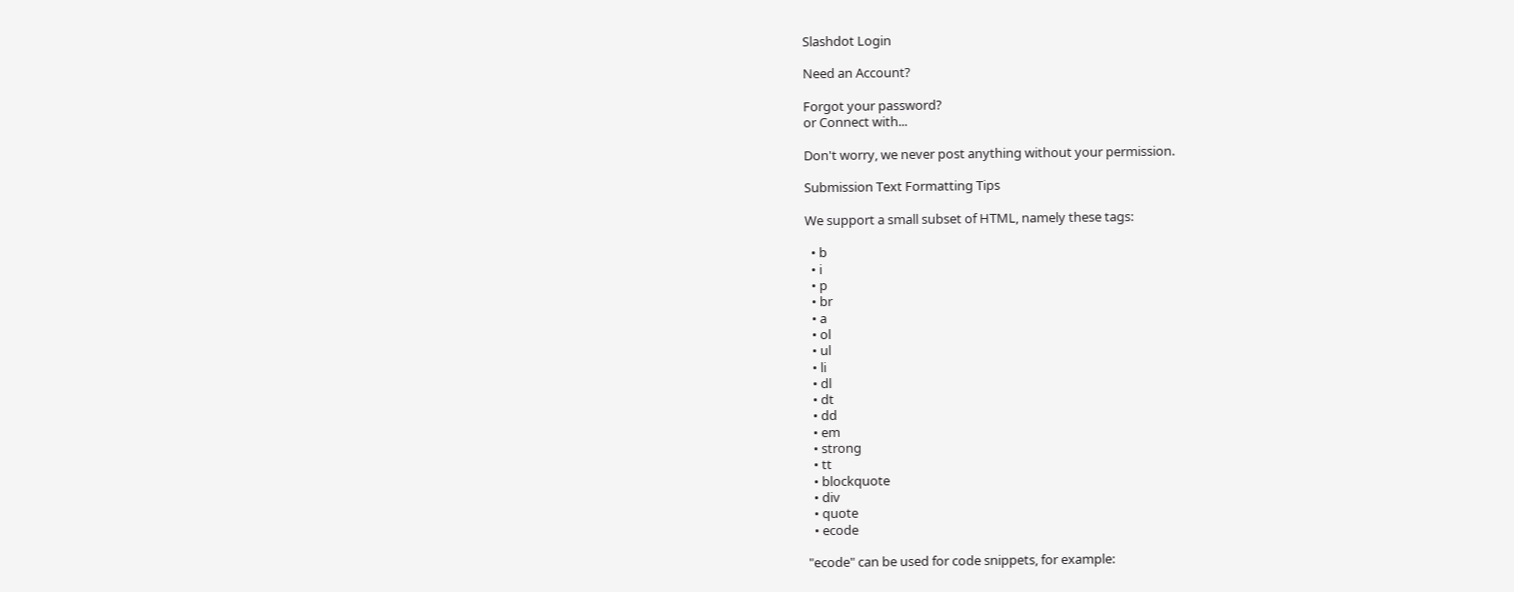Slashdot Login

Need an Account?

Forgot your password?
or Connect with...

Don't worry, we never post anything without your permission.

Submission Text Formatting Tips

We support a small subset of HTML, namely these tags:

  • b
  • i
  • p
  • br
  • a
  • ol
  • ul
  • li
  • dl
  • dt
  • dd
  • em
  • strong
  • tt
  • blockquote
  • div
  • quote
  • ecode

"ecode" can be used for code snippets, for example: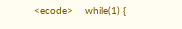<ecode>    while(1) {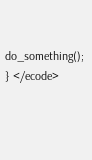do_something(); } </ecode>